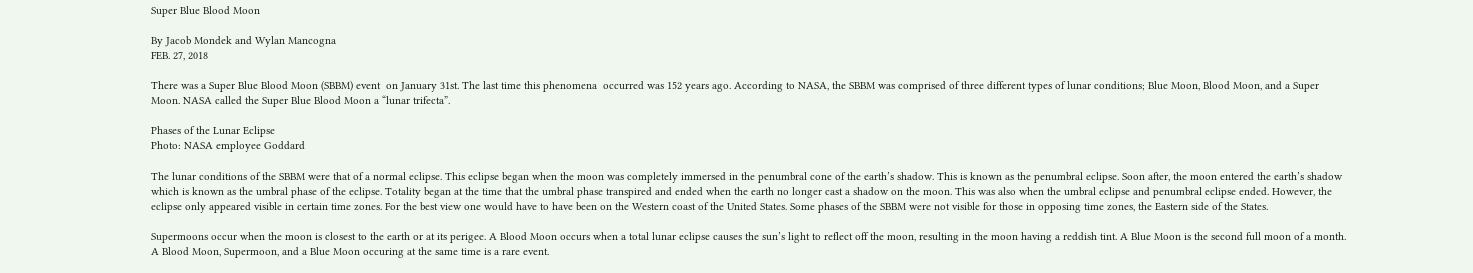Super Blue Blood Moon

By Jacob Mondek and Wylan Mancogna
FEB. 27, 2018

There was a Super Blue Blood Moon (SBBM) event  on January 31st. The last time this phenomena  occurred was 152 years ago. According to NASA, the SBBM was comprised of three different types of lunar conditions; Blue Moon, Blood Moon, and a Super Moon. NASA called the Super Blue Blood Moon a “lunar trifecta”.

Phases of the Lunar Eclipse
Photo: NASA employee Goddard

The lunar conditions of the SBBM were that of a normal eclipse. This eclipse began when the moon was completely immersed in the penumbral cone of the earth’s shadow. This is known as the penumbral eclipse. Soon after, the moon entered the earth’s shadow which is known as the umbral phase of the eclipse. Totality began at the time that the umbral phase transpired and ended when the earth no longer cast a shadow on the moon. This was also when the umbral eclipse and penumbral eclipse ended. However, the eclipse only appeared visible in certain time zones. For the best view one would have to have been on the Western coast of the United States. Some phases of the SBBM were not visible for those in opposing time zones, the Eastern side of the States.

Supermoons occur when the moon is closest to the earth or at its perigee. A Blood Moon occurs when a total lunar eclipse causes the sun’s light to reflect off the moon, resulting in the moon having a reddish tint. A Blue Moon is the second full moon of a month. A Blood Moon, Supermoon, and a Blue Moon occuring at the same time is a rare event.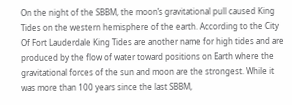On the night of the SBBM, the moon’s gravitational pull caused King Tides on the western hemisphere of the earth. According to the City Of Fort Lauderdale King Tides are another name for high tides and are produced by the flow of water toward positions on Earth where the gravitational forces of the sun and moon are the strongest. While it was more than 100 years since the last SBBM,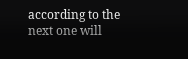according to the next one will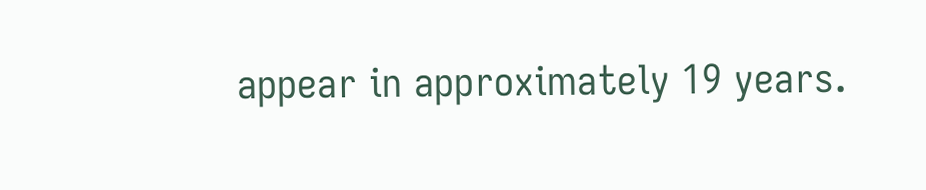appear in approximately 19 years.